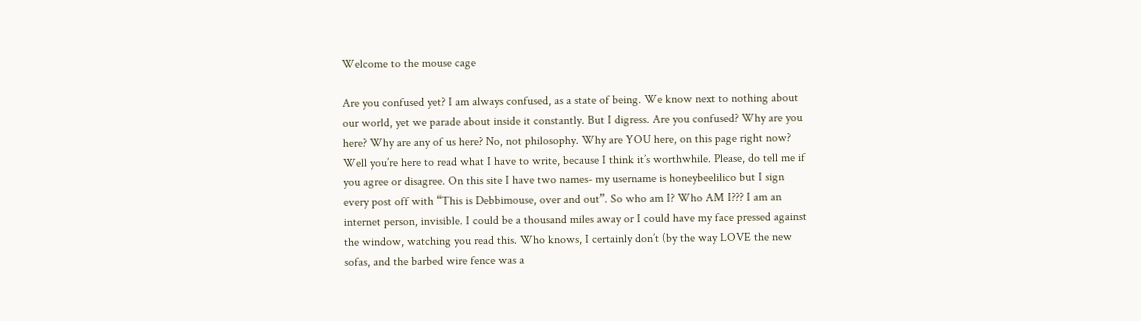Welcome to the mouse cage

Are you confused yet? I am always confused, as a state of being. We know next to nothing about our world, yet we parade about inside it constantly. But I digress. Are you confused? Why are you here? Why are any of us here? No, not philosophy. Why are YOU here, on this page right now? Well you’re here to read what I have to write, because I think it’s worthwhile. Please, do tell me if you agree or disagree. On this site I have two names- my username is honeybeelilico but I sign every post off with “This is Debbimouse, over and out”. So who am I? Who AM I??? I am an internet person, invisible. I could be a thousand miles away or I could have my face pressed against the window, watching you read this. Who knows, I certainly don’t (by the way LOVE the new sofas, and the barbed wire fence was a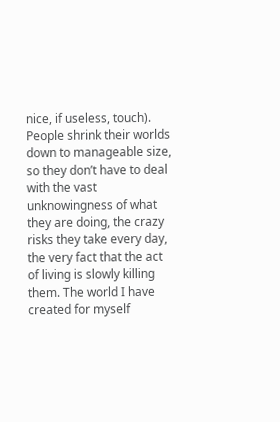nice, if useless, touch). People shrink their worlds down to manageable size, so they don’t have to deal with the vast unknowingness of what they are doing, the crazy risks they take every day, the very fact that the act of living is slowly killing them. The world I have created for myself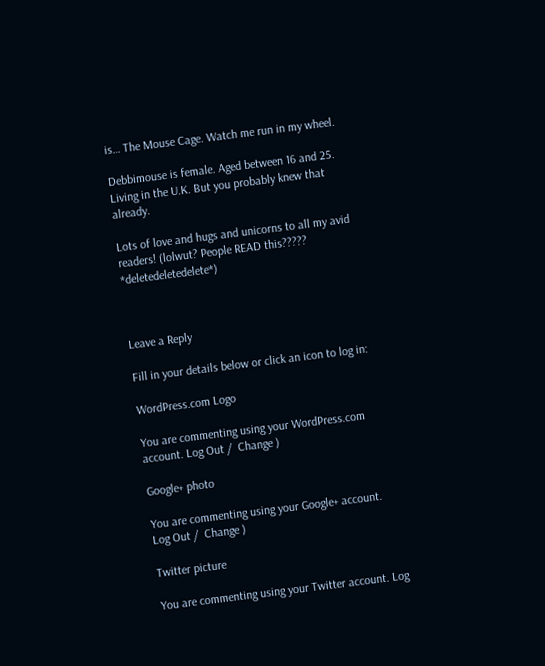is… The Mouse Cage. Watch me run in my wheel.

Debbimouse is female. Aged between 16 and 25. Living in the U.K. But you probably knew that already.

Lots of love and hugs and unicorns to all my avid readers! (lolwut? People READ this????? *deletedeletedelete*)



Leave a Reply

Fill in your details below or click an icon to log in:

WordPress.com Logo

You are commenting using your WordPress.com account. Log Out /  Change )

Google+ photo

You are commenting using your Google+ account. Log Out /  Change )

Twitter picture

You are commenting using your Twitter account. Log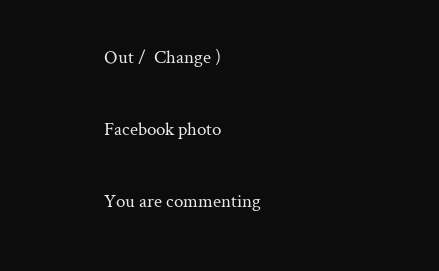Out /  Change )

Facebook photo

You are commenting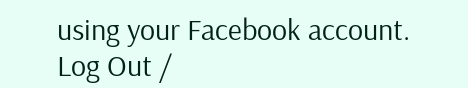using your Facebook account. Log Out /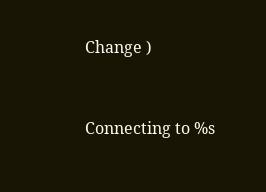Change )


Connecting to %s